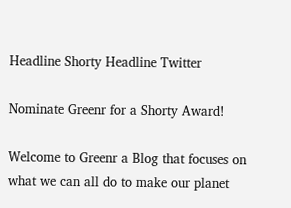Headline Shorty Headline Twitter

Nominate Greenr for a Shorty Award!

Welcome to Greenr a Blog that focuses on what we can all do to make our planet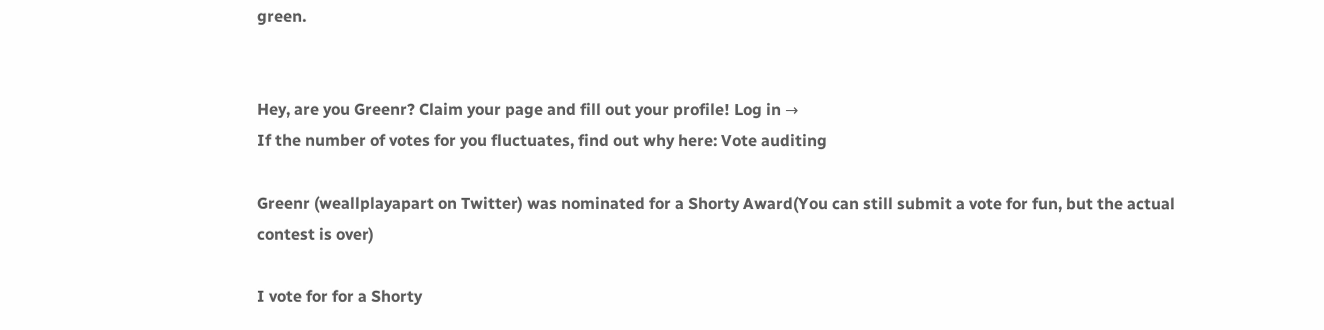green.


Hey, are you Greenr? Claim your page and fill out your profile! Log in →
If the number of votes for you fluctuates, find out why here: Vote auditing

Greenr (weallplayapart on Twitter) was nominated for a Shorty Award(You can still submit a vote for fun, but the actual contest is over)

I vote for for a Shorty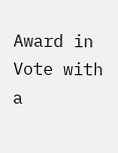Award in
Vote with a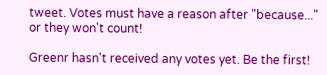tweet. Votes must have a reason after "because..." or they won't count!

Greenr hasn't received any votes yet. Be the first!